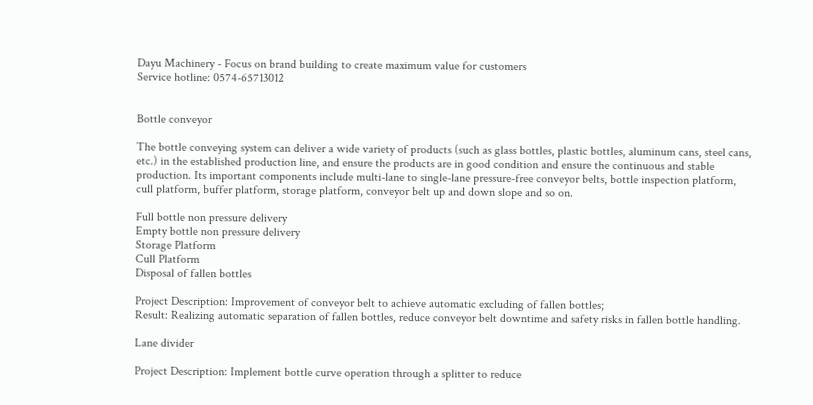Dayu Machinery - Focus on brand building to create maximum value for customers
Service hotline: 0574-65713012


Bottle conveyor

The bottle conveying system can deliver a wide variety of products (such as glass bottles, plastic bottles, aluminum cans, steel cans, etc.) in the established production line, and ensure the products are in good condition and ensure the continuous and stable production. Its important components include multi-lane to single-lane pressure-free conveyor belts, bottle inspection platform, cull platform, buffer platform, storage platform, conveyor belt up and down slope and so on.

Full bottle non pressure delivery
Empty bottle non pressure delivery
Storage Platform
Cull Platform
Disposal of fallen bottles

Project Description: Improvement of conveyor belt to achieve automatic excluding of fallen bottles;
Result: Realizing automatic separation of fallen bottles, reduce conveyor belt downtime and safety risks in fallen bottle handling.

Lane divider

Project Description: Implement bottle curve operation through a splitter to reduce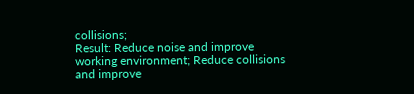collisions;
Result: Reduce noise and improve working environment; Reduce collisions and improve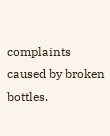complaints caused by broken bottles.